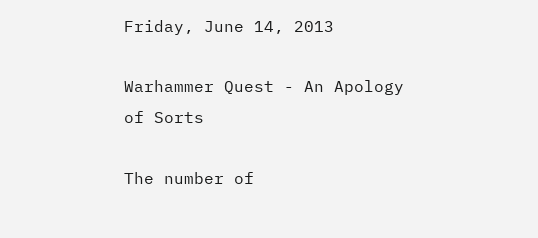Friday, June 14, 2013

Warhammer Quest - An Apology of Sorts

The number of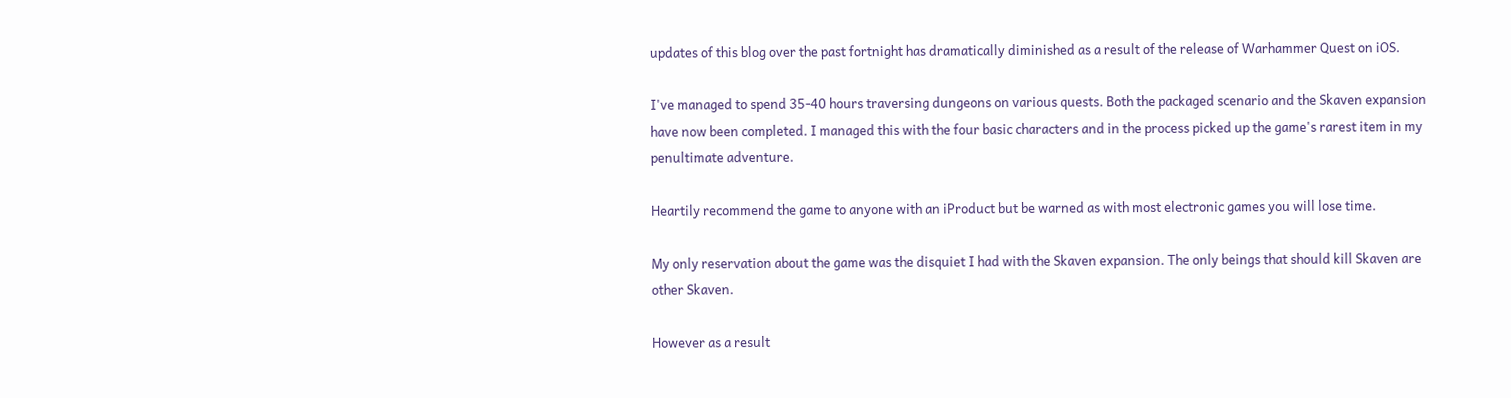updates of this blog over the past fortnight has dramatically diminished as a result of the release of Warhammer Quest on iOS.

I've managed to spend 35-40 hours traversing dungeons on various quests. Both the packaged scenario and the Skaven expansion have now been completed. I managed this with the four basic characters and in the process picked up the game's rarest item in my penultimate adventure.

Heartily recommend the game to anyone with an iProduct but be warned as with most electronic games you will lose time.

My only reservation about the game was the disquiet I had with the Skaven expansion. The only beings that should kill Skaven are other Skaven.

However as a result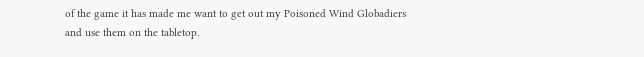of the game it has made me want to get out my Poisoned Wind Globadiers and use them on the tabletop.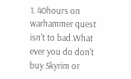1. 40hours on warhammer quest isn't to bad.What ever you do don't buy Skyrim or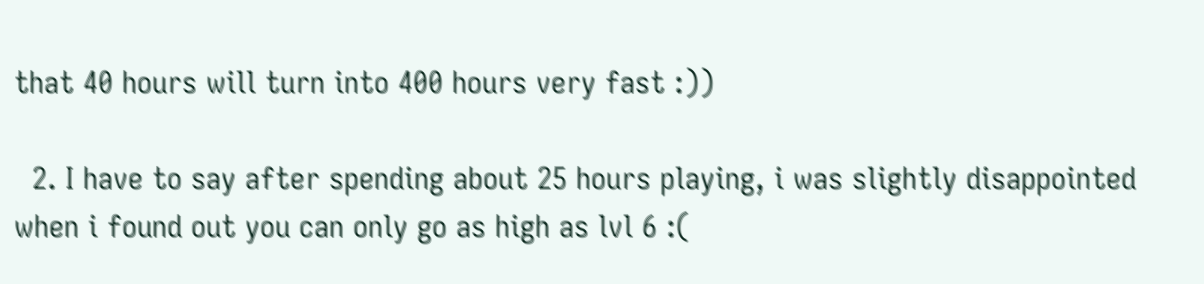that 40 hours will turn into 400 hours very fast :))

  2. I have to say after spending about 25 hours playing, i was slightly disappointed when i found out you can only go as high as lvl 6 :(